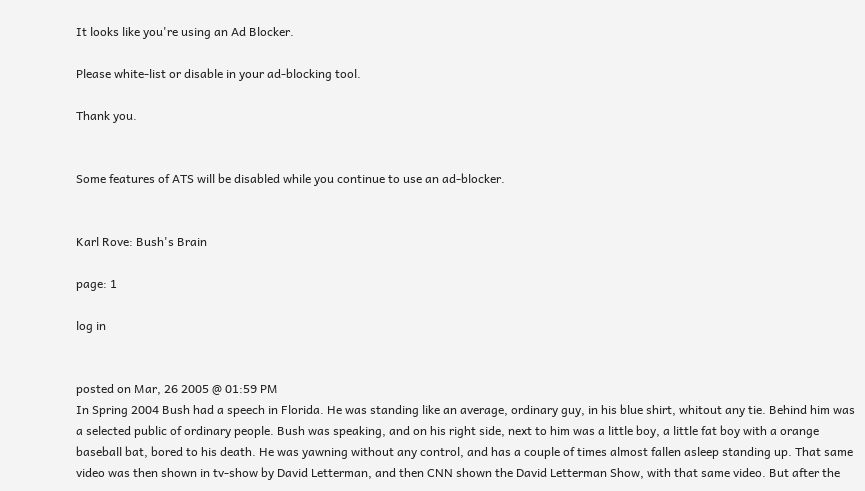It looks like you're using an Ad Blocker.

Please white-list or disable in your ad-blocking tool.

Thank you.


Some features of ATS will be disabled while you continue to use an ad-blocker.


Karl Rove: Bush's Brain

page: 1

log in


posted on Mar, 26 2005 @ 01:59 PM
In Spring 2004 Bush had a speech in Florida. He was standing like an average, ordinary guy, in his blue shirt, whitout any tie. Behind him was a selected public of ordinary people. Bush was speaking, and on his right side, next to him was a little boy, a little fat boy with a orange baseball bat, bored to his death. He was yawning without any control, and has a couple of times almost fallen asleep standing up. That same video was then shown in tv-show by David Letterman, and then CNN shown the David Letterman Show, with that same video. But after the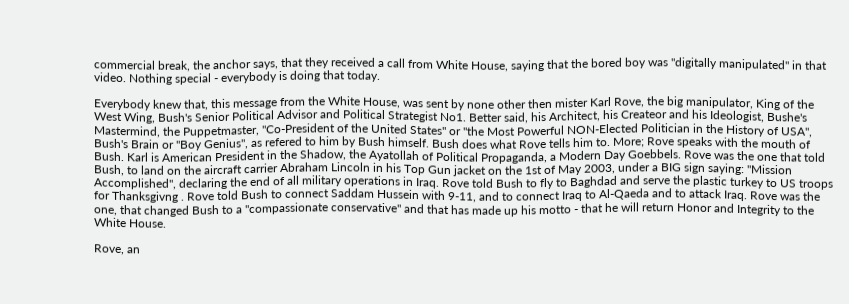commercial break, the anchor says, that they received a call from White House, saying that the bored boy was "digitally manipulated" in that video. Nothing special - everybody is doing that today.

Everybody knew that, this message from the White House, was sent by none other then mister Karl Rove, the big manipulator, King of the West Wing, Bush's Senior Political Advisor and Political Strategist No1. Better said, his Architect, his Createor and his Ideologist, Bushe's Mastermind, the Puppetmaster, "Co-President of the United States" or "the Most Powerful NON-Elected Politician in the History of USA", Bush's Brain or "Boy Genius", as refered to him by Bush himself. Bush does what Rove tells him to. More; Rove speaks with the mouth of Bush. Karl is American President in the Shadow, the Ayatollah of Political Propaganda, a Modern Day Goebbels. Rove was the one that told Bush, to land on the aircraft carrier Abraham Lincoln in his Top Gun jacket on the 1st of May 2003, under a BIG sign saying: "Mission Accomplished", declaring the end of all military operations in Iraq. Rove told Bush to fly to Baghdad and serve the plastic turkey to US troops for Thanksgivng . Rove told Bush to connect Saddam Hussein with 9-11, and to connect Iraq to Al-Qaeda and to attack Iraq. Rove was the one, that changed Bush to a "compassionate conservative" and that has made up his motto - that he will return Honor and Integrity to the White House.

Rove, an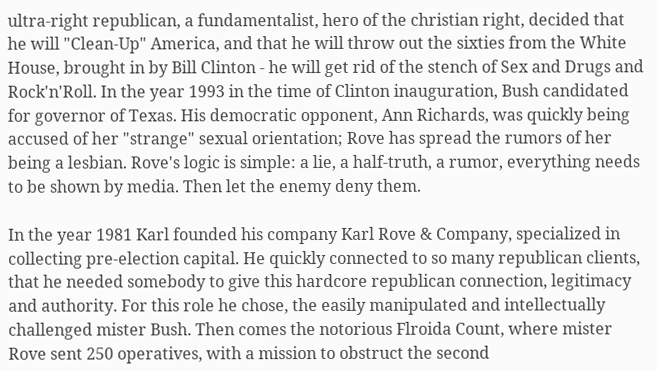ultra-right republican, a fundamentalist, hero of the christian right, decided that he will "Clean-Up" America, and that he will throw out the sixties from the White House, brought in by Bill Clinton - he will get rid of the stench of Sex and Drugs and Rock'n'Roll. In the year 1993 in the time of Clinton inauguration, Bush candidated for governor of Texas. His democratic opponent, Ann Richards, was quickly being accused of her "strange" sexual orientation; Rove has spread the rumors of her being a lesbian. Rove's logic is simple: a lie, a half-truth, a rumor, everything needs to be shown by media. Then let the enemy deny them.

In the year 1981 Karl founded his company Karl Rove & Company, specialized in collecting pre-election capital. He quickly connected to so many republican clients, that he needed somebody to give this hardcore republican connection, legitimacy and authority. For this role he chose, the easily manipulated and intellectually challenged mister Bush. Then comes the notorious Flroida Count, where mister Rove sent 250 operatives, with a mission to obstruct the second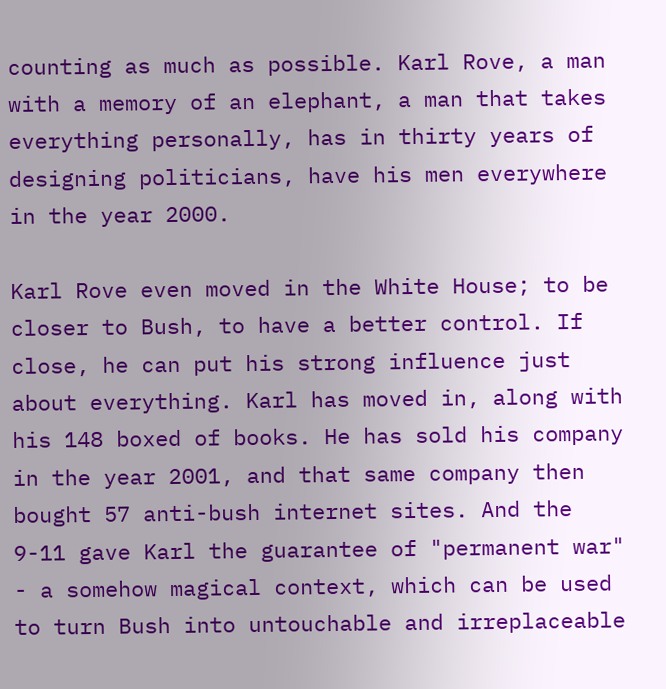counting as much as possible. Karl Rove, a man with a memory of an elephant, a man that takes everything personally, has in thirty years of designing politicians, have his men everywhere in the year 2000.

Karl Rove even moved in the White House; to be closer to Bush, to have a better control. If close, he can put his strong influence just about everything. Karl has moved in, along with his 148 boxed of books. He has sold his company in the year 2001, and that same company then bought 57 anti-bush internet sites. And the 9-11 gave Karl the guarantee of "permanent war" - a somehow magical context, which can be used to turn Bush into untouchable and irreplaceable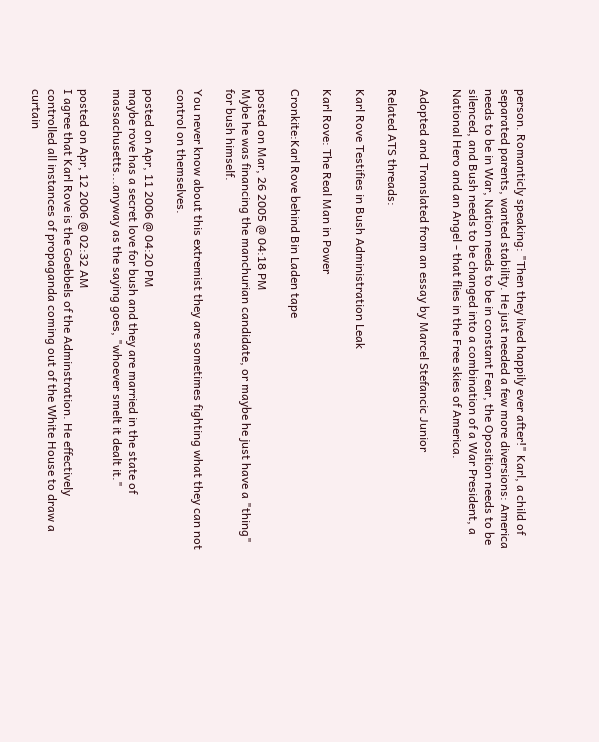person. Romanticly speaking: "Then they lived happily ever after!" Karl, a child of separated parents, wanted stability. He just needed a few more diversions: America needs to be in War, Nation needs to be in constant Fear, the Oposition needs to be silenced, and Bush needs to be changed into a combination of a War President, a National Hero and an Angel - that flies in the Free skies of America.

Adopted and Translated from an essay by Marcel Stefancic Junior

Related ATS threads:

Karl Rove Testifies in Bush Administration Leak

Karl Rove: The Real Man in Power

Cronkite:Karl Rove behind Bin Laden tape

posted on Mar, 26 2005 @ 04:18 PM
Mybe he was financing the manchurian candidate, or maybe he just have a "thing" for bush himself.

You never know about this extremist they are sometimes fighting what they can not control on themselves.

posted on Apr, 11 2006 @ 04:20 PM
maybe rove has a secret love for bush and they are married in the state of massachusetts...anyway as the saying goes, "whoever smelt it dealt it."

posted on Apr, 12 2006 @ 02:32 AM
I agree that Karl Rove is the Goebbels of the Adminstration. He effectively controlled all instances of propaganda coming out of the White House to draw a curtain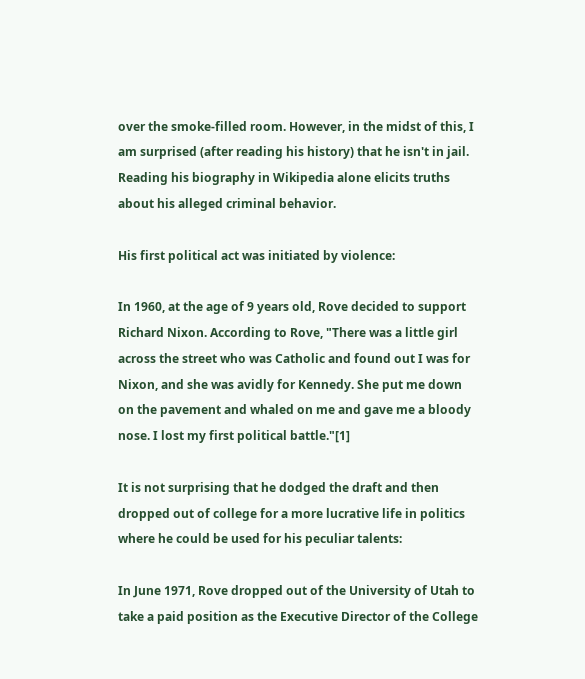over the smoke-filled room. However, in the midst of this, I am surprised (after reading his history) that he isn't in jail. Reading his biography in Wikipedia alone elicits truths about his alleged criminal behavior.

His first political act was initiated by violence:

In 1960, at the age of 9 years old, Rove decided to support Richard Nixon. According to Rove, "There was a little girl across the street who was Catholic and found out I was for Nixon, and she was avidly for Kennedy. She put me down on the pavement and whaled on me and gave me a bloody nose. I lost my first political battle."[1]

It is not surprising that he dodged the draft and then dropped out of college for a more lucrative life in politics where he could be used for his peculiar talents:

In June 1971, Rove dropped out of the University of Utah to take a paid position as the Executive Director of the College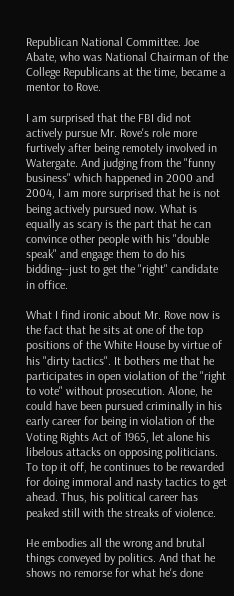Republican National Committee. Joe Abate, who was National Chairman of the College Republicans at the time, became a mentor to Rove.

I am surprised that the FBI did not actively pursue Mr. Rove's role more furtively after being remotely involved in Watergate. And judging from the "funny business" which happened in 2000 and 2004, I am more surprised that he is not being actively pursued now. What is equally as scary is the part that he can convince other people with his "double speak" and engage them to do his bidding--just to get the "right" candidate in office.

What I find ironic about Mr. Rove now is the fact that he sits at one of the top positions of the White House by virtue of his "dirty tactics". It bothers me that he participates in open violation of the "right to vote" without prosecution. Alone, he could have been pursued criminally in his early career for being in violation of the Voting Rights Act of 1965, let alone his libelous attacks on opposing politicians. To top it off, he continues to be rewarded for doing immoral and nasty tactics to get ahead. Thus, his political career has peaked still with the streaks of violence.

He embodies all the wrong and brutal things conveyed by politics. And that he shows no remorse for what he's done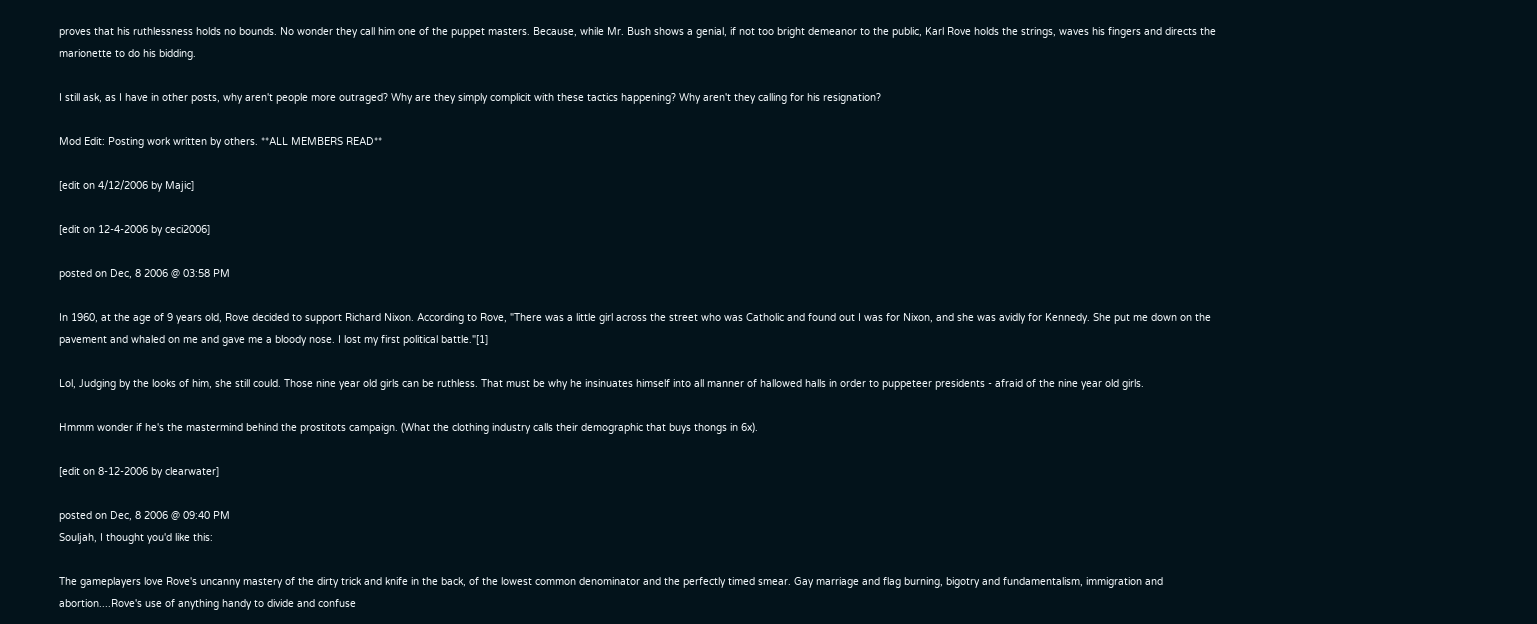proves that his ruthlessness holds no bounds. No wonder they call him one of the puppet masters. Because, while Mr. Bush shows a genial, if not too bright demeanor to the public, Karl Rove holds the strings, waves his fingers and directs the marionette to do his bidding.

I still ask, as I have in other posts, why aren't people more outraged? Why are they simply complicit with these tactics happening? Why aren't they calling for his resignation?

Mod Edit: Posting work written by others. **ALL MEMBERS READ**

[edit on 4/12/2006 by Majic]

[edit on 12-4-2006 by ceci2006]

posted on Dec, 8 2006 @ 03:58 PM

In 1960, at the age of 9 years old, Rove decided to support Richard Nixon. According to Rove, "There was a little girl across the street who was Catholic and found out I was for Nixon, and she was avidly for Kennedy. She put me down on the pavement and whaled on me and gave me a bloody nose. I lost my first political battle."[1]

Lol, Judging by the looks of him, she still could. Those nine year old girls can be ruthless. That must be why he insinuates himself into all manner of hallowed halls in order to puppeteer presidents - afraid of the nine year old girls.

Hmmm wonder if he's the mastermind behind the prostitots campaign. (What the clothing industry calls their demographic that buys thongs in 6x).

[edit on 8-12-2006 by clearwater]

posted on Dec, 8 2006 @ 09:40 PM
Souljah, I thought you'd like this:

The gameplayers love Rove's uncanny mastery of the dirty trick and knife in the back, of the lowest common denominator and the perfectly timed smear. Gay marriage and flag burning, bigotry and fundamentalism, immigration and abortion....Rove's use of anything handy to divide and confuse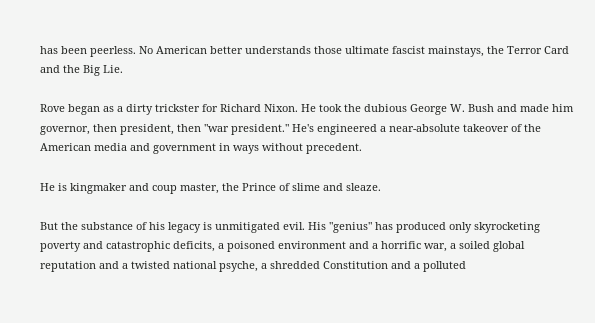has been peerless. No American better understands those ultimate fascist mainstays, the Terror Card and the Big Lie.

Rove began as a dirty trickster for Richard Nixon. He took the dubious George W. Bush and made him governor, then president, then "war president." He's engineered a near-absolute takeover of the American media and government in ways without precedent.

He is kingmaker and coup master, the Prince of slime and sleaze.

But the substance of his legacy is unmitigated evil. His "genius" has produced only skyrocketing poverty and catastrophic deficits, a poisoned environment and a horrific war, a soiled global reputation and a twisted national psyche, a shredded Constitution and a polluted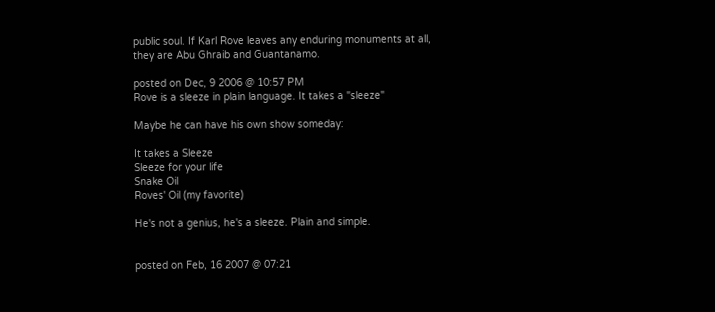public soul. If Karl Rove leaves any enduring monuments at all, they are Abu Ghraib and Guantanamo.

posted on Dec, 9 2006 @ 10:57 PM
Rove is a sleeze in plain language. It takes a "sleeze"

Maybe he can have his own show someday:

It takes a Sleeze
Sleeze for your life
Snake Oil
Roves' Oil (my favorite)

He's not a genius, he's a sleeze. Plain and simple.


posted on Feb, 16 2007 @ 07:21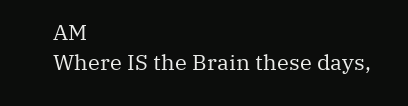AM
Where IS the Brain these days,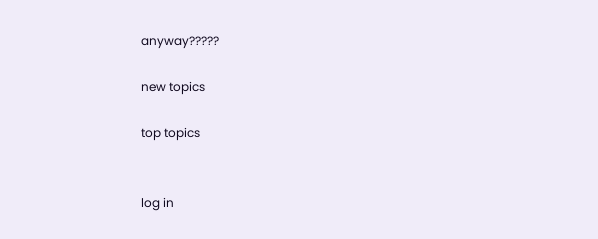anyway?????

new topics

top topics


log in